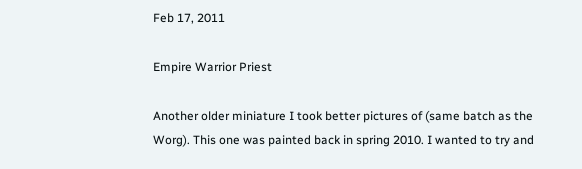Feb 17, 2011

Empire Warrior Priest

Another older miniature I took better pictures of (same batch as the Worg). This one was painted back in spring 2010. I wanted to try and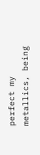perfect my metallics, being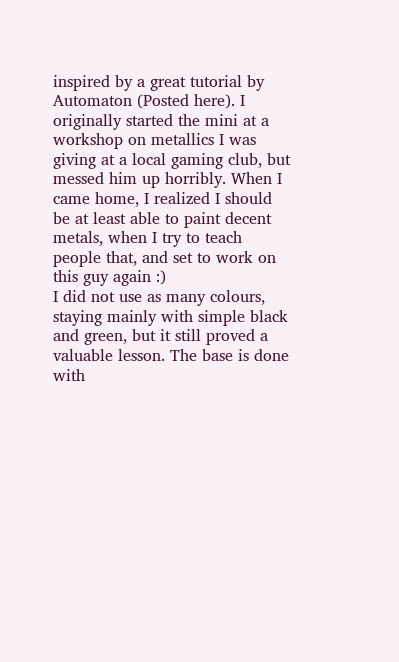inspired by a great tutorial by Automaton (Posted here). I originally started the mini at a workshop on metallics I was giving at a local gaming club, but messed him up horribly. When I came home, I realized I should be at least able to paint decent metals, when I try to teach people that, and set to work on this guy again :)
I did not use as many colours, staying mainly with simple black and green, but it still proved a valuable lesson. The base is done with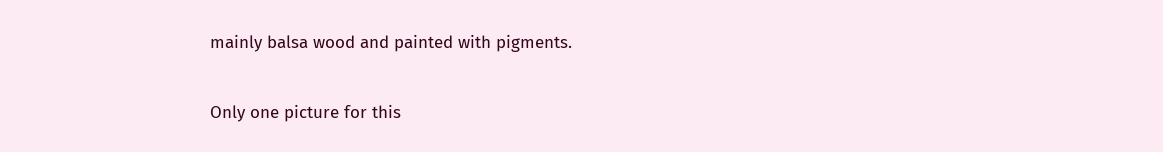mainly balsa wood and painted with pigments.

Only one picture for this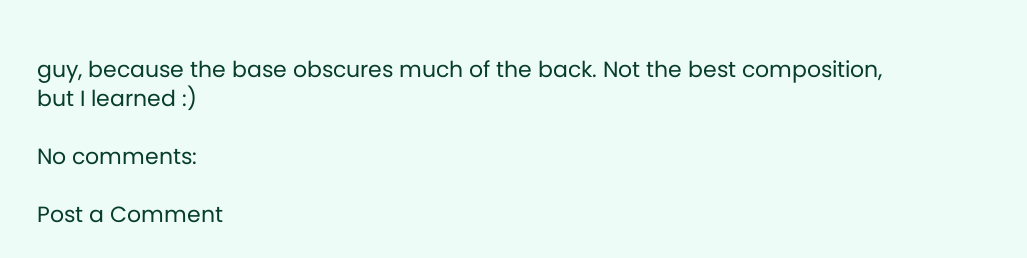guy, because the base obscures much of the back. Not the best composition, but I learned :)

No comments:

Post a Comment